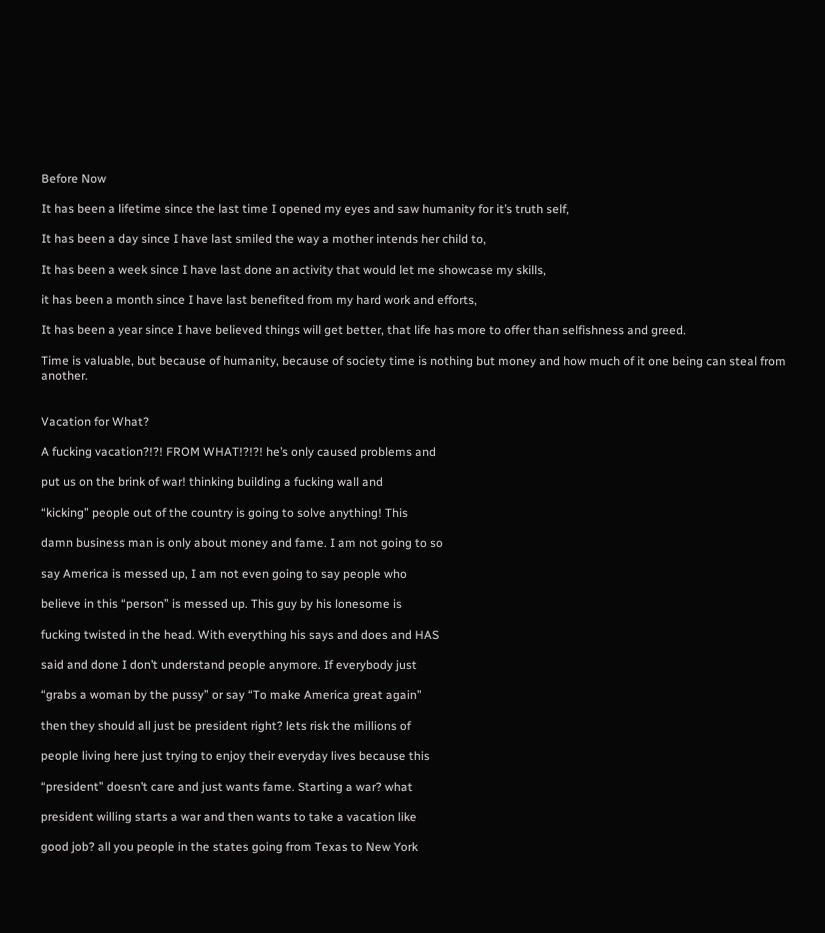Before Now

It has been a lifetime since the last time I opened my eyes and saw humanity for it’s truth self,

It has been a day since I have last smiled the way a mother intends her child to,

It has been a week since I have last done an activity that would let me showcase my skills,

it has been a month since I have last benefited from my hard work and efforts,

It has been a year since I have believed things will get better, that life has more to offer than selfishness and greed.

Time is valuable, but because of humanity, because of society time is nothing but money and how much of it one being can steal from another.


Vacation for What?

A fucking vacation?!?! FROM WHAT!?!?! he’s only caused problems and

put us on the brink of war! thinking building a fucking wall and

“kicking” people out of the country is going to solve anything! This

damn business man is only about money and fame. I am not going to so

say America is messed up, I am not even going to say people who

believe in this “person” is messed up. This guy by his lonesome is

fucking twisted in the head. With everything his says and does and HAS

said and done I don’t understand people anymore. If everybody just

“grabs a woman by the pussy” or say “To make America great again”

then they should all just be president right? lets risk the millions of

people living here just trying to enjoy their everyday lives because this

“president” doesn’t care and just wants fame. Starting a war? what

president willing starts a war and then wants to take a vacation like

good job? all you people in the states going from Texas to New York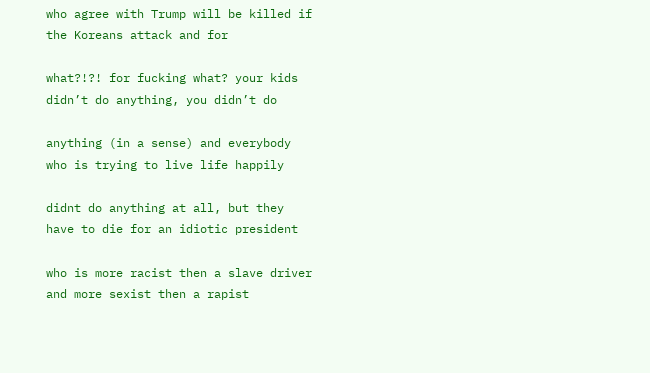who agree with Trump will be killed if the Koreans attack and for

what?!?! for fucking what? your kids didn’t do anything, you didn’t do

anything (in a sense) and everybody who is trying to live life happily

didnt do anything at all, but they have to die for an idiotic president

who is more racist then a slave driver and more sexist then a rapist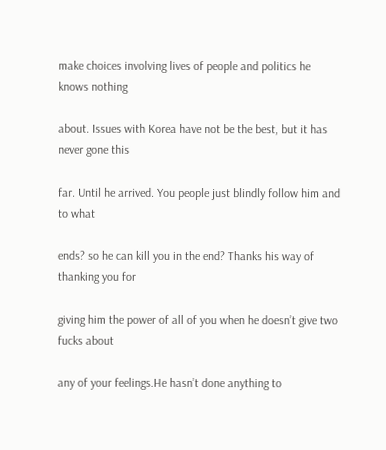make choices involving lives of people and politics he knows nothing

about. Issues with Korea have not be the best, but it has never gone this

far. Until he arrived. You people just blindly follow him and to what

ends? so he can kill you in the end? Thanks his way of thanking you for

giving him the power of all of you when he doesn’t give two fucks about

any of your feelings.He hasn’t done anything to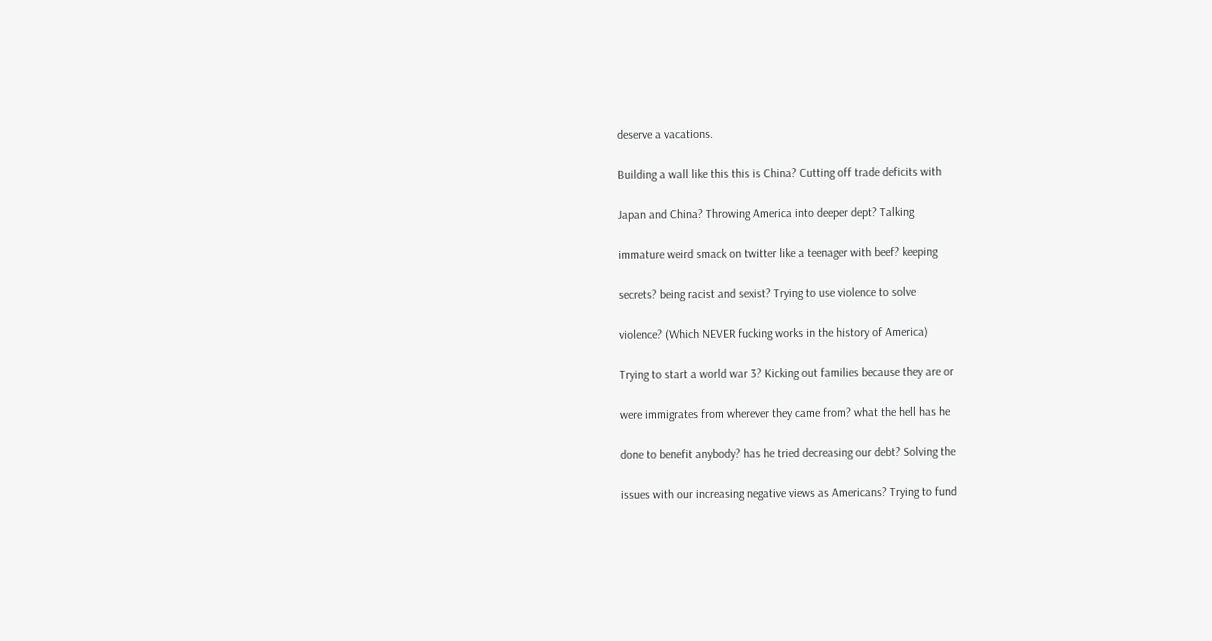deserve a vacations.

Building a wall like this this is China? Cutting off trade deficits with

Japan and China? Throwing America into deeper dept? Talking

immature weird smack on twitter like a teenager with beef? keeping

secrets? being racist and sexist? Trying to use violence to solve

violence? (Which NEVER fucking works in the history of America)

Trying to start a world war 3? Kicking out families because they are or

were immigrates from wherever they came from? what the hell has he

done to benefit anybody? has he tried decreasing our debt? Solving the

issues with our increasing negative views as Americans? Trying to fund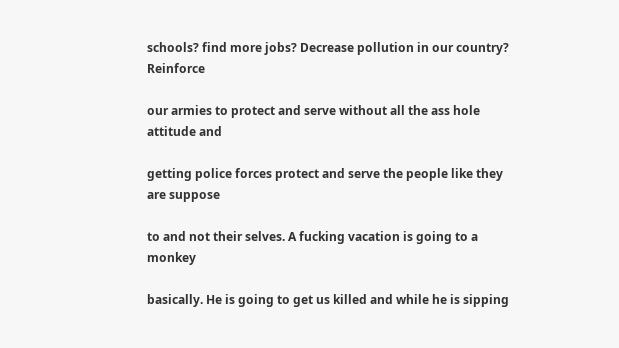schools? find more jobs? Decrease pollution in our country? Reinforce

our armies to protect and serve without all the ass hole attitude and

getting police forces protect and serve the people like they are suppose

to and not their selves. A fucking vacation is going to a monkey

basically. He is going to get us killed and while he is sipping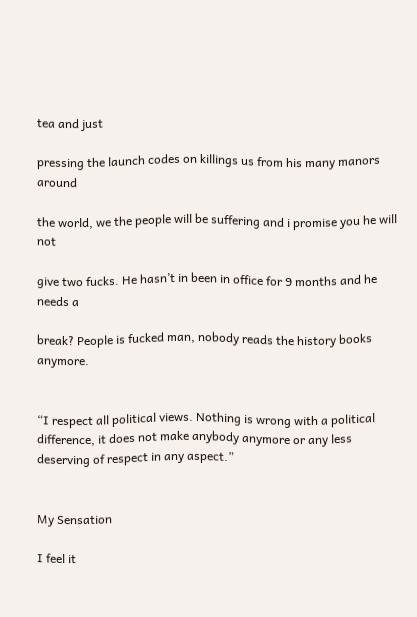tea and just

pressing the launch codes on killings us from his many manors around

the world, we the people will be suffering and i promise you he will not

give two fucks. He hasn’t in been in office for 9 months and he needs a

break? People is fucked man, nobody reads the history books anymore.


“I respect all political views. Nothing is wrong with a political difference, it does not make anybody anymore or any less deserving of respect in any aspect.”


My Sensation

I feel it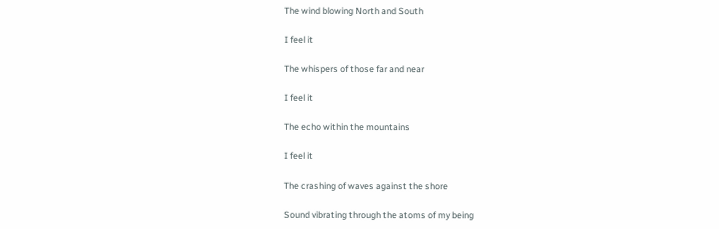The wind blowing North and South

I feel it

The whispers of those far and near

I feel it

The echo within the mountains

I feel it

The crashing of waves against the shore

Sound vibrating through the atoms of my being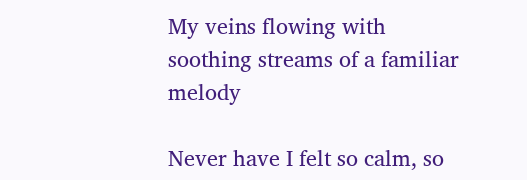My veins flowing with soothing streams of a familiar melody

Never have I felt so calm, so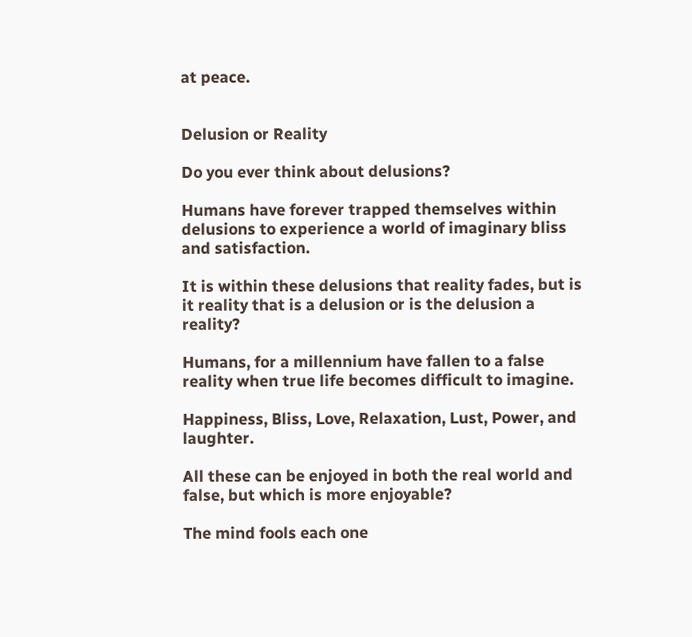at peace.


Delusion or Reality

Do you ever think about delusions?

Humans have forever trapped themselves within delusions to experience a world of imaginary bliss and satisfaction.

It is within these delusions that reality fades, but is it reality that is a delusion or is the delusion a reality?

Humans, for a millennium have fallen to a false reality when true life becomes difficult to imagine.

Happiness, Bliss, Love, Relaxation, Lust, Power, and laughter.

All these can be enjoyed in both the real world and false, but which is more enjoyable?

The mind fools each one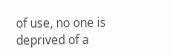of use, no one is deprived of a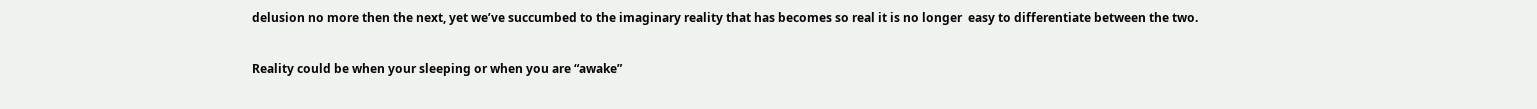delusion no more then the next, yet we’ve succumbed to the imaginary reality that has becomes so real it is no longer  easy to differentiate between the two.

Reality could be when your sleeping or when you are “awake”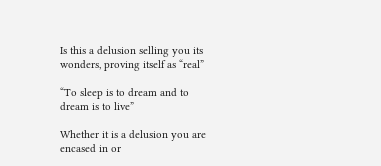Is this a delusion selling you its wonders, proving itself as “real”

“To sleep is to dream and to dream is to live”

Whether it is a delusion you are encased in or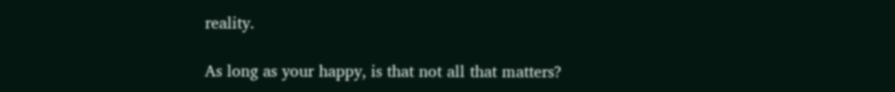reality.

As long as your happy, is that not all that matters?